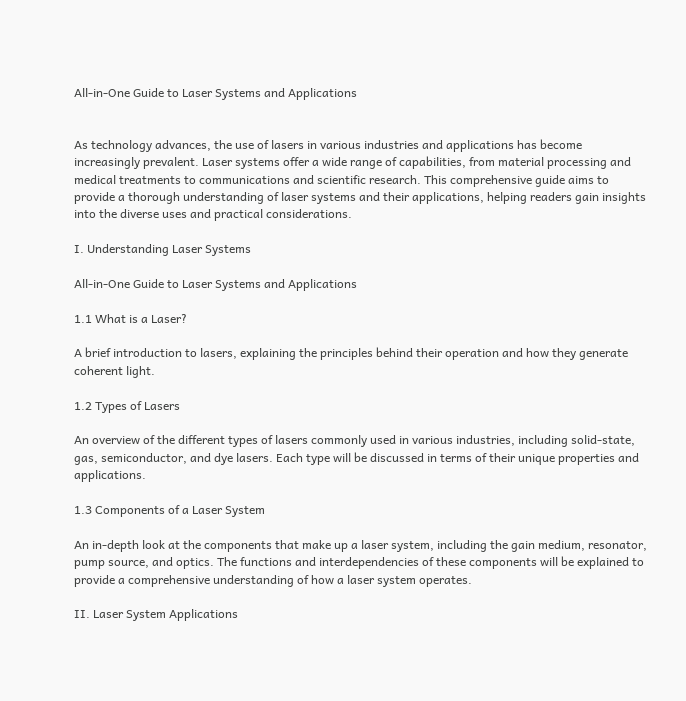All-in-One Guide to Laser Systems and Applications


As technology advances, the use of lasers in various industries and applications has become increasingly prevalent. Laser systems offer a wide range of capabilities, from material processing and medical treatments to communications and scientific research. This comprehensive guide aims to provide a thorough understanding of laser systems and their applications, helping readers gain insights into the diverse uses and practical considerations.

I. Understanding Laser Systems

All-in-One Guide to Laser Systems and Applications

1.1 What is a Laser?

A brief introduction to lasers, explaining the principles behind their operation and how they generate coherent light.

1.2 Types of Lasers

An overview of the different types of lasers commonly used in various industries, including solid-state, gas, semiconductor, and dye lasers. Each type will be discussed in terms of their unique properties and applications.

1.3 Components of a Laser System

An in-depth look at the components that make up a laser system, including the gain medium, resonator, pump source, and optics. The functions and interdependencies of these components will be explained to provide a comprehensive understanding of how a laser system operates.

II. Laser System Applications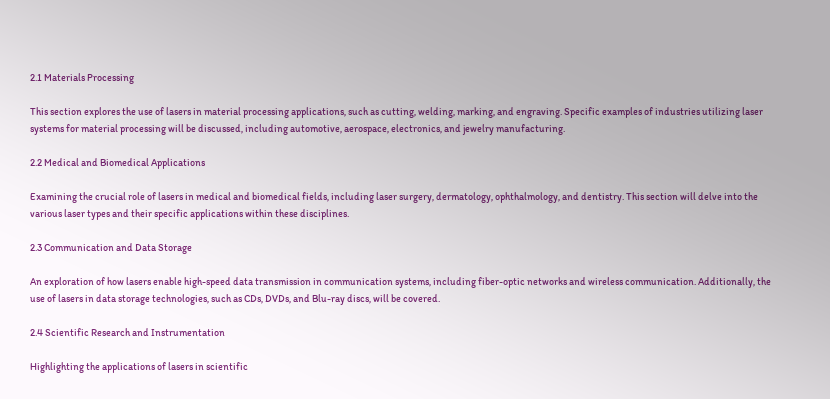2.1 Materials Processing

This section explores the use of lasers in material processing applications, such as cutting, welding, marking, and engraving. Specific examples of industries utilizing laser systems for material processing will be discussed, including automotive, aerospace, electronics, and jewelry manufacturing.

2.2 Medical and Biomedical Applications

Examining the crucial role of lasers in medical and biomedical fields, including laser surgery, dermatology, ophthalmology, and dentistry. This section will delve into the various laser types and their specific applications within these disciplines.

2.3 Communication and Data Storage

An exploration of how lasers enable high-speed data transmission in communication systems, including fiber-optic networks and wireless communication. Additionally, the use of lasers in data storage technologies, such as CDs, DVDs, and Blu-ray discs, will be covered.

2.4 Scientific Research and Instrumentation

Highlighting the applications of lasers in scientific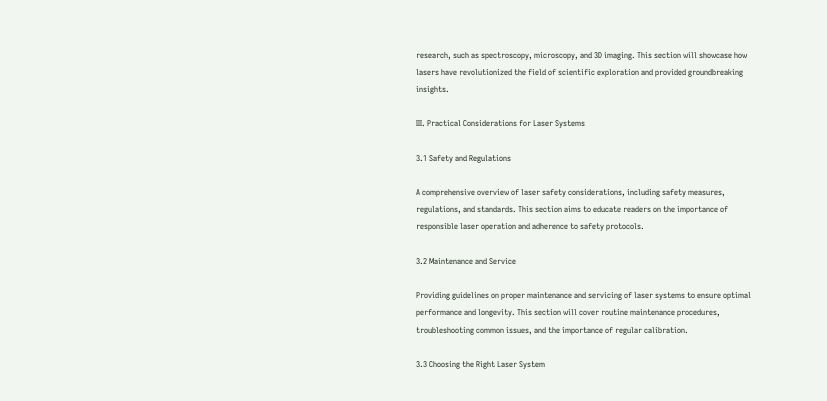research, such as spectroscopy, microscopy, and 3D imaging. This section will showcase how lasers have revolutionized the field of scientific exploration and provided groundbreaking insights.

III. Practical Considerations for Laser Systems

3.1 Safety and Regulations

A comprehensive overview of laser safety considerations, including safety measures, regulations, and standards. This section aims to educate readers on the importance of responsible laser operation and adherence to safety protocols.

3.2 Maintenance and Service

Providing guidelines on proper maintenance and servicing of laser systems to ensure optimal performance and longevity. This section will cover routine maintenance procedures, troubleshooting common issues, and the importance of regular calibration.

3.3 Choosing the Right Laser System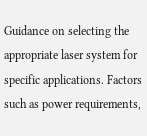Guidance on selecting the appropriate laser system for specific applications. Factors such as power requirements,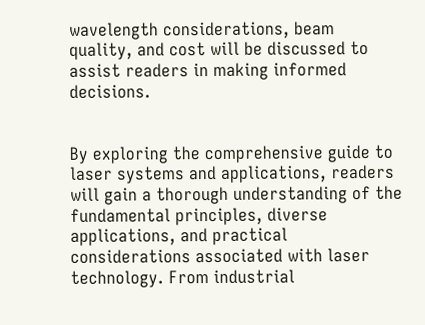wavelength considerations, beam quality, and cost will be discussed to assist readers in making informed decisions.


By exploring the comprehensive guide to laser systems and applications, readers will gain a thorough understanding of the fundamental principles, diverse applications, and practical considerations associated with laser technology. From industrial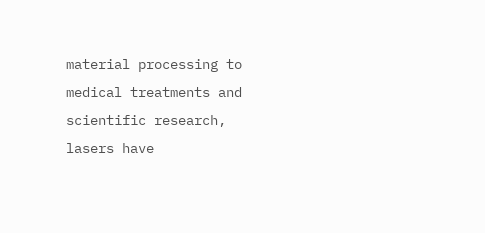material processing to medical treatments and scientific research, lasers have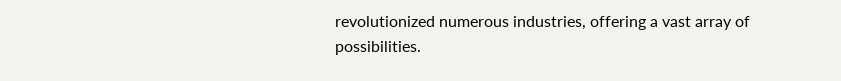revolutionized numerous industries, offering a vast array of possibilities.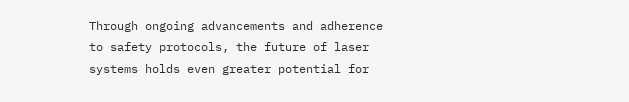Through ongoing advancements and adherence to safety protocols, the future of laser systems holds even greater potential for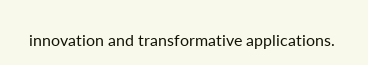innovation and transformative applications.